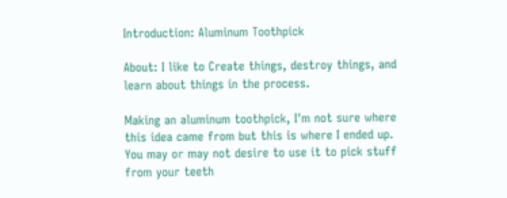Introduction: Aluminum Toothpick

About: I like to Create things, destroy things, and learn about things in the process.

Making an aluminum toothpick, I'm not sure where this idea came from but this is where I ended up. You may or may not desire to use it to pick stuff from your teeth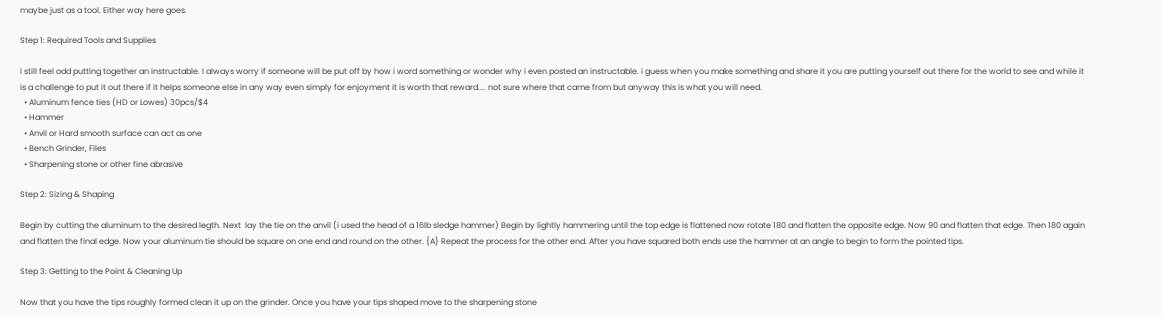maybe just as a tool. Either way here goes.

Step 1: Required Tools and Supplies

I still feel odd putting together an instructable. I always worry if someone will be put off by how i word something or wonder why i even posted an instructable. i guess when you make something and share it you are putting yourself out there for the world to see and while it is a challenge to put it out there if it helps someone else in any way even simply for enjoyment it is worth that reward.... not sure where that came from but anyway this is what you will need.
  • Aluminum fence ties (HD or Lowes) 30pcs/$4
  • Hammer
  • Anvil or Hard smooth surface can act as one
  • Bench Grinder, Files
  • Sharpening stone or other fine abrasive

Step 2: Sizing & Shaping

Begin by cutting the aluminum to the desired legth. Next  lay the tie on the anvil (i used the head of a 16lb sledge hammer) Begin by lightly hammering until the top edge is flattened now rotate 180 and flatten the opposite edge. Now 90 and flatten that edge. Then 180 again and flatten the final edge. Now your aluminum tie should be square on one end and round on the other. {A} Repeat the process for the other end. After you have squared both ends use the hammer at an angle to begin to form the pointed tips.

Step 3: Getting to the Point & Cleaning Up

Now that you have the tips roughly formed clean it up on the grinder. Once you have your tips shaped move to the sharpening stone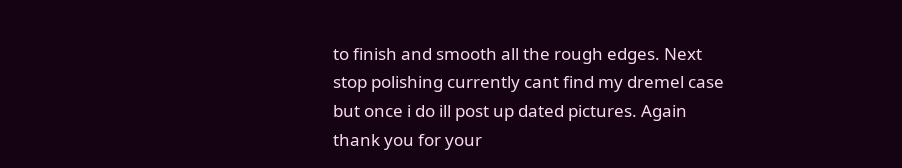to finish and smooth all the rough edges. Next stop polishing currently cant find my dremel case but once i do ill post up dated pictures. Again thank you for your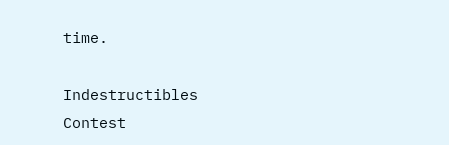time.

Indestructibles Contest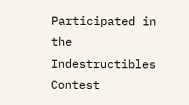Participated in the
Indestructibles Contest